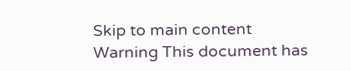Skip to main content
Warning This document has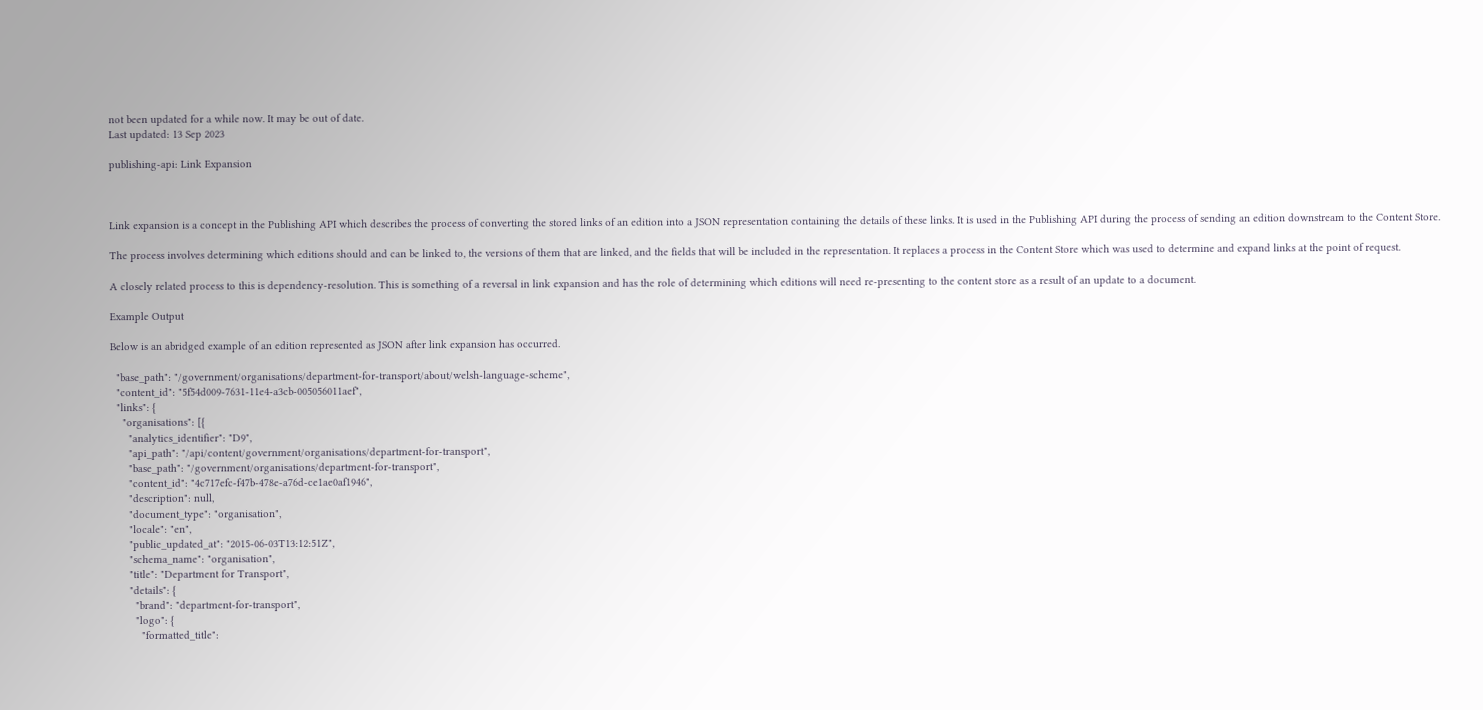not been updated for a while now. It may be out of date.
Last updated: 13 Sep 2023

publishing-api: Link Expansion



Link expansion is a concept in the Publishing API which describes the process of converting the stored links of an edition into a JSON representation containing the details of these links. It is used in the Publishing API during the process of sending an edition downstream to the Content Store.

The process involves determining which editions should and can be linked to, the versions of them that are linked, and the fields that will be included in the representation. It replaces a process in the Content Store which was used to determine and expand links at the point of request.

A closely related process to this is dependency-resolution. This is something of a reversal in link expansion and has the role of determining which editions will need re-presenting to the content store as a result of an update to a document.

Example Output

Below is an abridged example of an edition represented as JSON after link expansion has occurred.

  "base_path": "/government/organisations/department-for-transport/about/welsh-language-scheme",
  "content_id": "5f54d009-7631-11e4-a3cb-005056011aef",
  "links": {
    "organisations": [{
      "analytics_identifier": "D9",
      "api_path": "/api/content/government/organisations/department-for-transport",
      "base_path": "/government/organisations/department-for-transport",
      "content_id": "4c717efc-f47b-478e-a76d-ce1ae0af1946",
      "description": null,
      "document_type": "organisation",
      "locale": "en",
      "public_updated_at": "2015-06-03T13:12:51Z",
      "schema_name": "organisation",
      "title": "Department for Transport",
      "details": {
        "brand": "department-for-transport",
        "logo": {
          "formatted_title":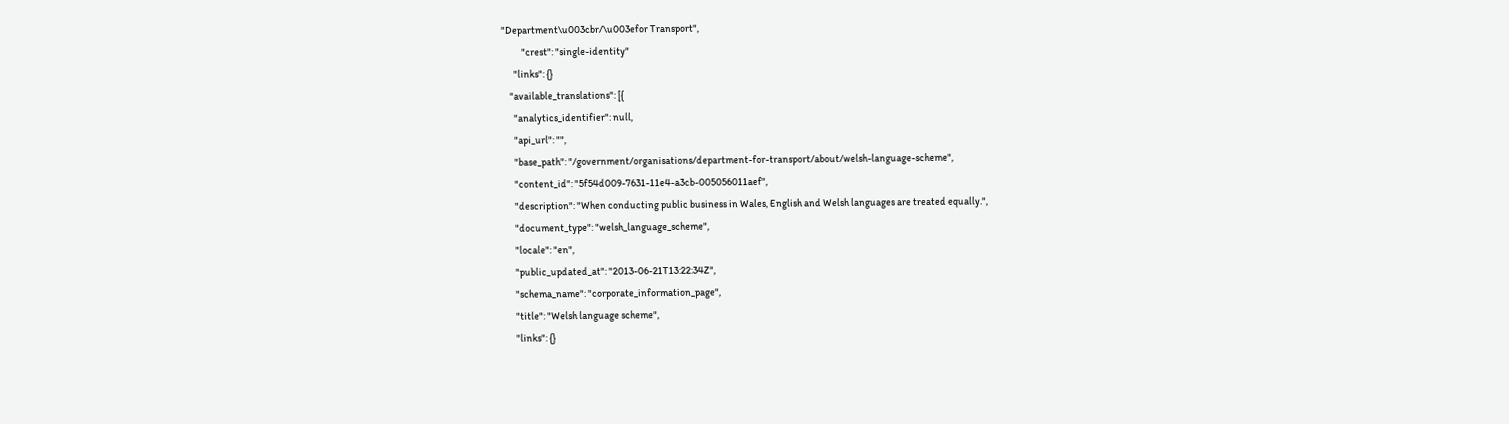"Department\u003cbr/\u003efor Transport",
          "crest": "single-identity"
      "links": {}
    "available_translations": [{
      "analytics_identifier": null,
      "api_url": "",
      "base_path": "/government/organisations/department-for-transport/about/welsh-language-scheme",
      "content_id": "5f54d009-7631-11e4-a3cb-005056011aef",
      "description": "When conducting public business in Wales, English and Welsh languages are treated equally.",
      "document_type": "welsh_language_scheme",
      "locale": "en",
      "public_updated_at": "2013-06-21T13:22:34Z",
      "schema_name": "corporate_information_page",
      "title": "Welsh language scheme",
      "links": {}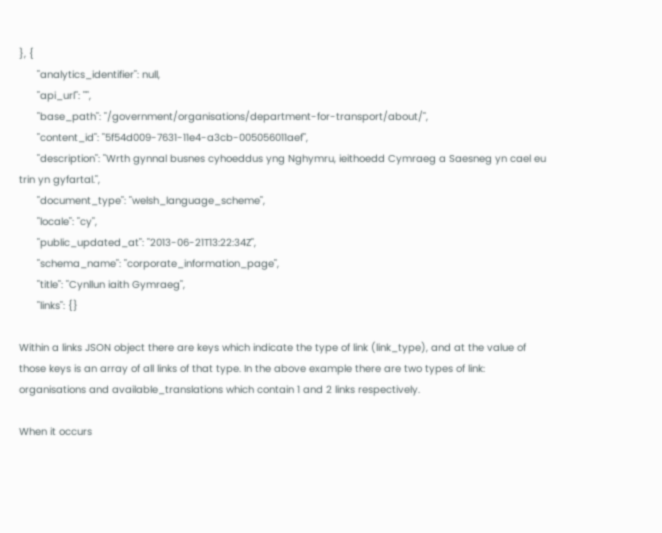}, {
      "analytics_identifier": null,
      "api_url": "",
      "base_path": "/government/organisations/department-for-transport/about/",
      "content_id": "5f54d009-7631-11e4-a3cb-005056011aef",
      "description": "Wrth gynnal busnes cyhoeddus yng Nghymru, ieithoedd Cymraeg a Saesneg yn cael eu trin yn gyfartal.",
      "document_type": "welsh_language_scheme",
      "locale": "cy",
      "public_updated_at": "2013-06-21T13:22:34Z",
      "schema_name": "corporate_information_page",
      "title": "Cynllun iaith Gymraeg",
      "links": {}

Within a links JSON object there are keys which indicate the type of link (link_type), and at the value of those keys is an array of all links of that type. In the above example there are two types of link: organisations and available_translations which contain 1 and 2 links respectively.

When it occurs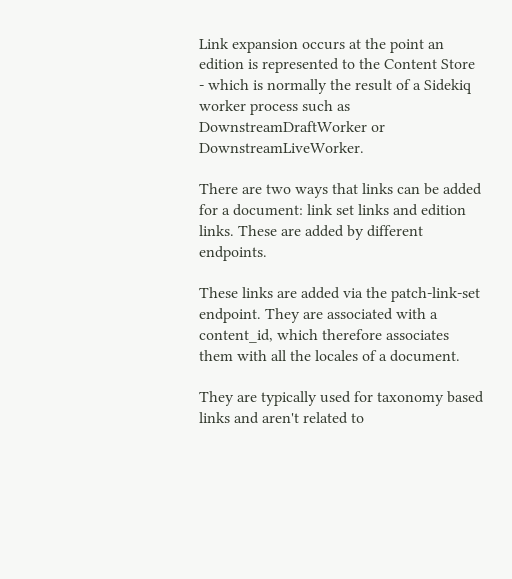Link expansion occurs at the point an edition is represented to the Content Store - which is normally the result of a Sidekiq worker process such as DownstreamDraftWorker or DownstreamLiveWorker.

There are two ways that links can be added for a document: link set links and edition links. These are added by different endpoints.

These links are added via the patch-link-set endpoint. They are associated with a content_id, which therefore associates them with all the locales of a document.

They are typically used for taxonomy based links and aren't related to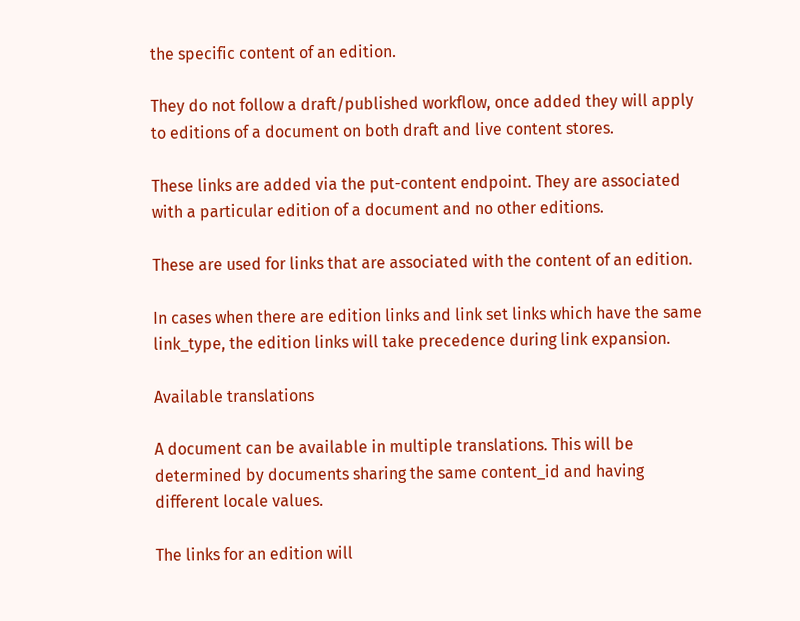the specific content of an edition.

They do not follow a draft/published workflow, once added they will apply to editions of a document on both draft and live content stores.

These links are added via the put-content endpoint. They are associated with a particular edition of a document and no other editions.

These are used for links that are associated with the content of an edition.

In cases when there are edition links and link set links which have the same link_type, the edition links will take precedence during link expansion.

Available translations

A document can be available in multiple translations. This will be determined by documents sharing the same content_id and having different locale values.

The links for an edition will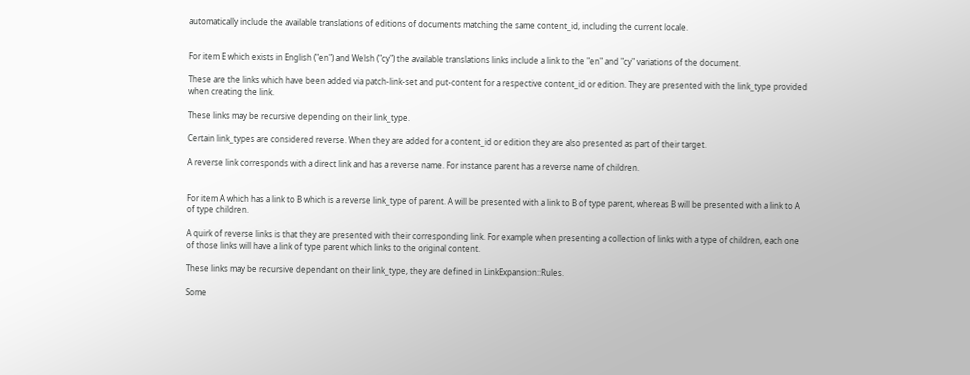automatically include the available translations of editions of documents matching the same content_id, including the current locale.


For item E which exists in English ("en") and Welsh ("cy") the available translations links include a link to the "en" and "cy" variations of the document.

These are the links which have been added via patch-link-set and put-content for a respective content_id or edition. They are presented with the link_type provided when creating the link.

These links may be recursive depending on their link_type.

Certain link_types are considered reverse. When they are added for a content_id or edition they are also presented as part of their target.

A reverse link corresponds with a direct link and has a reverse name. For instance parent has a reverse name of children.


For item A which has a link to B which is a reverse link_type of parent. A will be presented with a link to B of type parent, whereas B will be presented with a link to A of type children.

A quirk of reverse links is that they are presented with their corresponding link. For example when presenting a collection of links with a type of children, each one of those links will have a link of type parent which links to the original content.

These links may be recursive dependant on their link_type, they are defined in LinkExpansion::Rules.

Some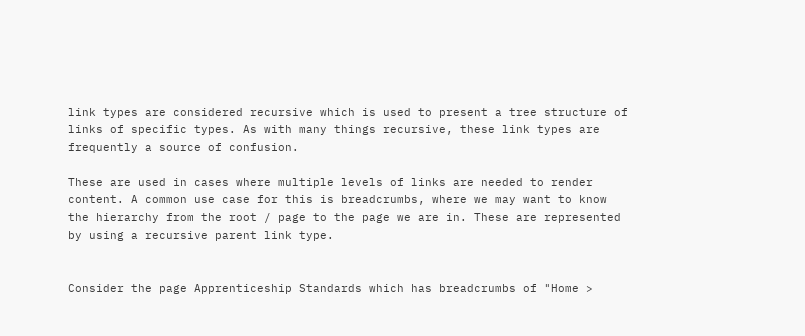link types are considered recursive which is used to present a tree structure of links of specific types. As with many things recursive, these link types are frequently a source of confusion.

These are used in cases where multiple levels of links are needed to render content. A common use case for this is breadcrumbs, where we may want to know the hierarchy from the root / page to the page we are in. These are represented by using a recursive parent link type.


Consider the page Apprenticeship Standards which has breadcrumbs of "Home >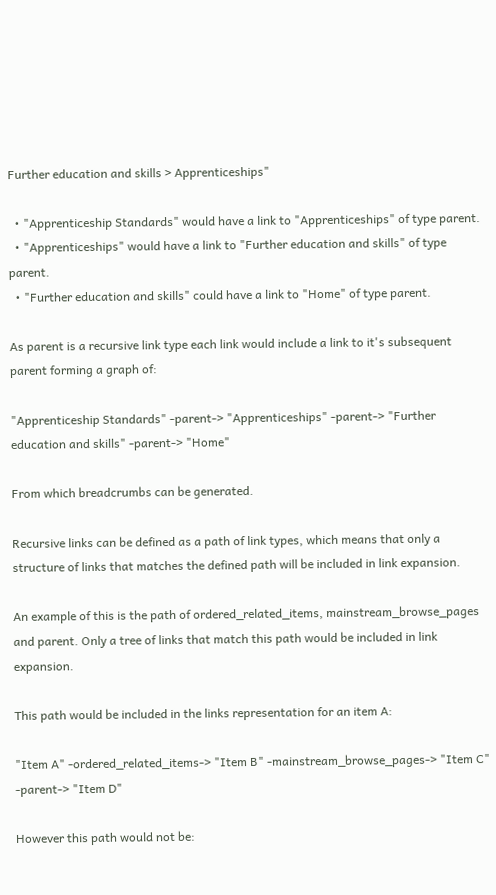Further education and skills > Apprenticeships"

  • "Apprenticeship Standards" would have a link to "Apprenticeships" of type parent.
  • "Apprenticeships" would have a link to "Further education and skills" of type parent.
  • "Further education and skills" could have a link to "Home" of type parent.

As parent is a recursive link type each link would include a link to it's subsequent parent forming a graph of:

"Apprenticeship Standards" -parent-> "Apprenticeships" -parent-> "Further education and skills" -parent-> "Home"

From which breadcrumbs can be generated.

Recursive links can be defined as a path of link types, which means that only a structure of links that matches the defined path will be included in link expansion.

An example of this is the path of ordered_related_items, mainstream_browse_pages and parent. Only a tree of links that match this path would be included in link expansion.

This path would be included in the links representation for an item A:

"Item A" -ordered_related_items-> "Item B" -mainstream_browse_pages-> "Item C" -parent-> "Item D"

However this path would not be: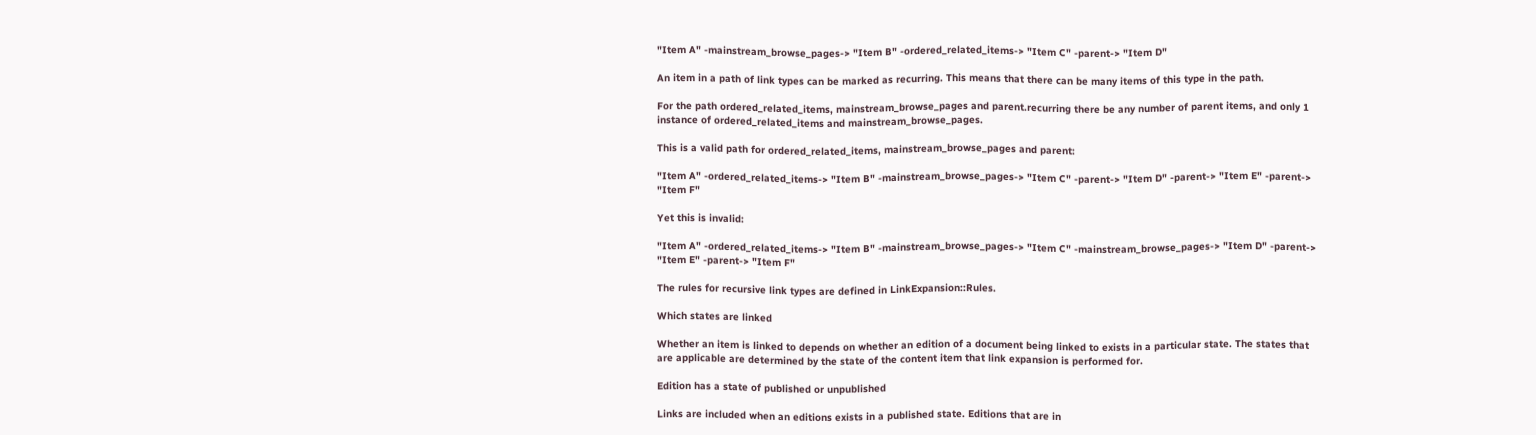"Item A" -mainstream_browse_pages-> "Item B" -ordered_related_items-> "Item C" -parent-> "Item D"

An item in a path of link types can be marked as recurring. This means that there can be many items of this type in the path.

For the path ordered_related_items, mainstream_browse_pages and parent.recurring there be any number of parent items, and only 1 instance of ordered_related_items and mainstream_browse_pages.

This is a valid path for ordered_related_items, mainstream_browse_pages and parent:

"Item A" -ordered_related_items-> "Item B" -mainstream_browse_pages-> "Item C" -parent-> "Item D" -parent-> "Item E" -parent-> "Item F"

Yet this is invalid:

"Item A" -ordered_related_items-> "Item B" -mainstream_browse_pages-> "Item C" -mainstream_browse_pages-> "Item D" -parent-> "Item E" -parent-> "Item F"

The rules for recursive link types are defined in LinkExpansion::Rules.

Which states are linked

Whether an item is linked to depends on whether an edition of a document being linked to exists in a particular state. The states that are applicable are determined by the state of the content item that link expansion is performed for.

Edition has a state of published or unpublished

Links are included when an editions exists in a published state. Editions that are in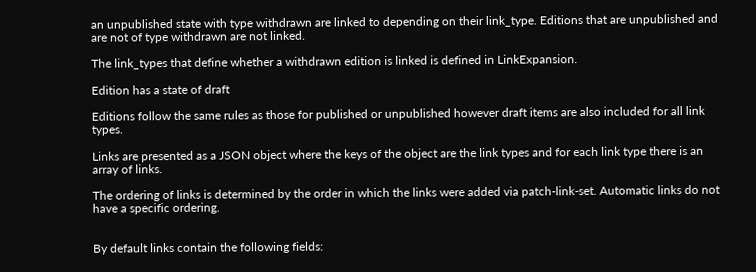an unpublished state with type withdrawn are linked to depending on their link_type. Editions that are unpublished and are not of type withdrawn are not linked.

The link_types that define whether a withdrawn edition is linked is defined in LinkExpansion.

Edition has a state of draft

Editions follow the same rules as those for published or unpublished however draft items are also included for all link types.

Links are presented as a JSON object where the keys of the object are the link types and for each link type there is an array of links.

The ordering of links is determined by the order in which the links were added via patch-link-set. Automatic links do not have a specific ordering.


By default links contain the following fields: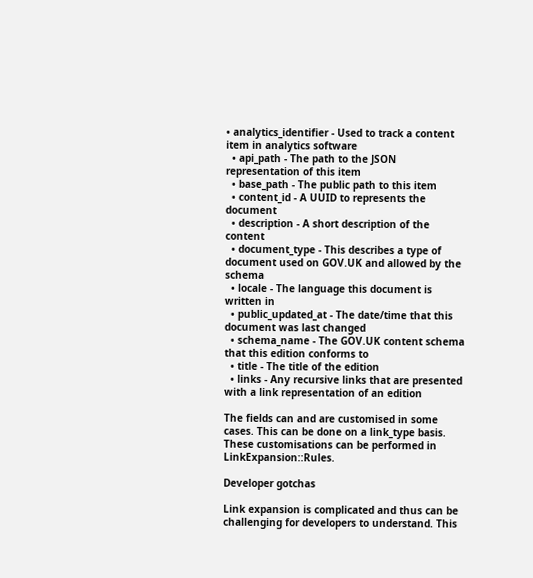• analytics_identifier - Used to track a content item in analytics software
  • api_path - The path to the JSON representation of this item
  • base_path - The public path to this item
  • content_id - A UUID to represents the document
  • description - A short description of the content
  • document_type - This describes a type of document used on GOV.UK and allowed by the schema
  • locale - The language this document is written in
  • public_updated_at - The date/time that this document was last changed
  • schema_name - The GOV.UK content schema that this edition conforms to
  • title - The title of the edition
  • links - Any recursive links that are presented with a link representation of an edition

The fields can and are customised in some cases. This can be done on a link_type basis. These customisations can be performed in LinkExpansion::Rules.

Developer gotchas

Link expansion is complicated and thus can be challenging for developers to understand. This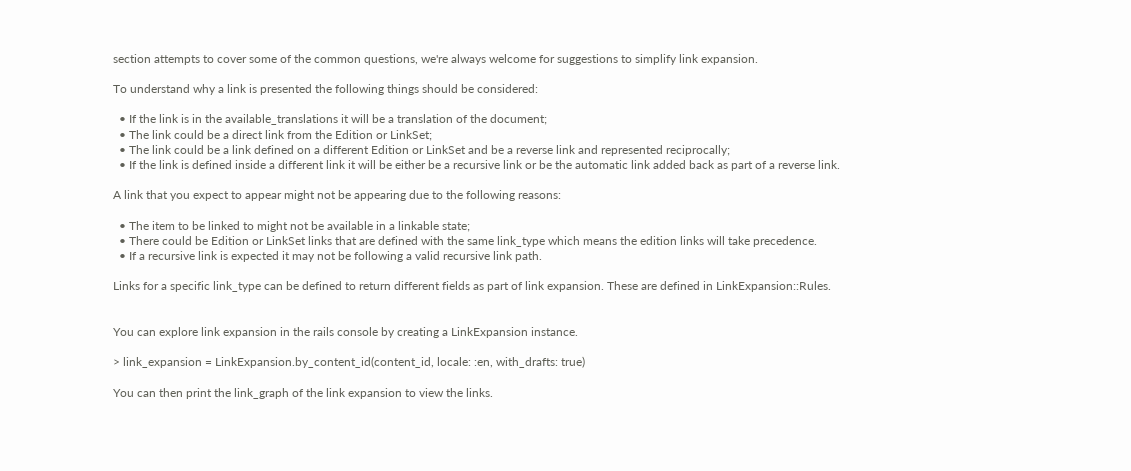section attempts to cover some of the common questions, we're always welcome for suggestions to simplify link expansion.

To understand why a link is presented the following things should be considered:

  • If the link is in the available_translations it will be a translation of the document;
  • The link could be a direct link from the Edition or LinkSet;
  • The link could be a link defined on a different Edition or LinkSet and be a reverse link and represented reciprocally;
  • If the link is defined inside a different link it will be either be a recursive link or be the automatic link added back as part of a reverse link.

A link that you expect to appear might not be appearing due to the following reasons:

  • The item to be linked to might not be available in a linkable state;
  • There could be Edition or LinkSet links that are defined with the same link_type which means the edition links will take precedence.
  • If a recursive link is expected it may not be following a valid recursive link path.

Links for a specific link_type can be defined to return different fields as part of link expansion. These are defined in LinkExpansion::Rules.


You can explore link expansion in the rails console by creating a LinkExpansion instance.

> link_expansion = LinkExpansion.by_content_id(content_id, locale: :en, with_drafts: true)

You can then print the link_graph of the link expansion to view the links.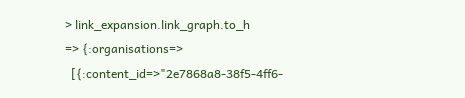> link_expansion.link_graph.to_h
=> {:organisations=>
  [{:content_id=>"2e7868a8-38f5-4ff6-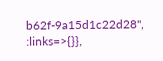b62f-9a15d1c22d28", :links=>{}},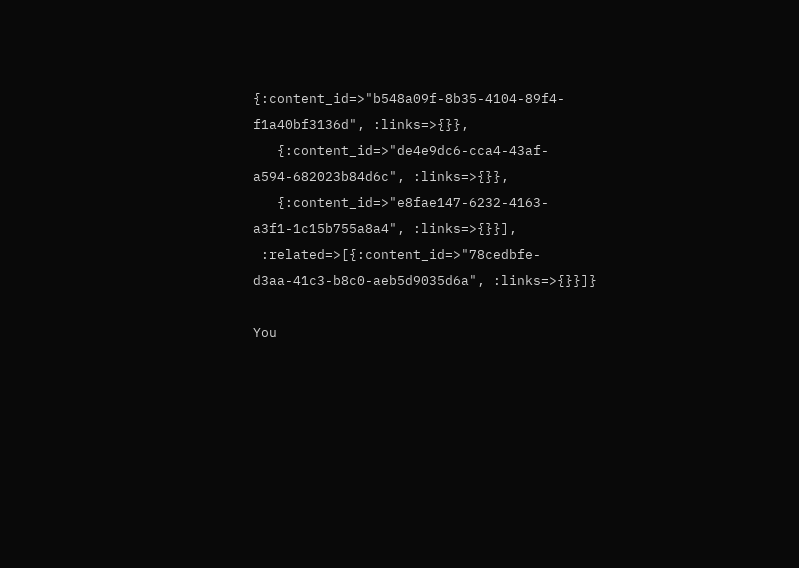{:content_id=>"b548a09f-8b35-4104-89f4-f1a40bf3136d", :links=>{}},
   {:content_id=>"de4e9dc6-cca4-43af-a594-682023b84d6c", :links=>{}},
   {:content_id=>"e8fae147-6232-4163-a3f1-1c15b755a8a4", :links=>{}}],
 :related=>[{:content_id=>"78cedbfe-d3aa-41c3-b8c0-aeb5d9035d6a", :links=>{}}]}

You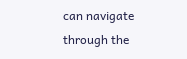can navigate through the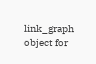link_graph object for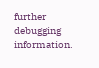further debugging information.